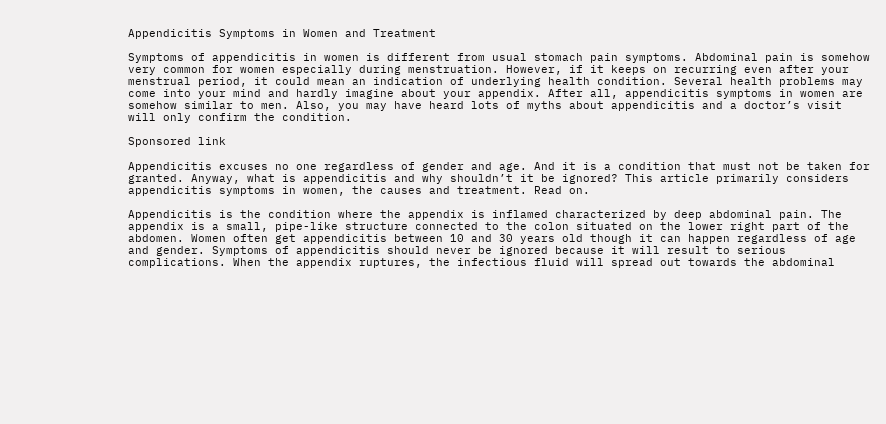Appendicitis Symptoms in Women and Treatment

Symptoms of appendicitis in women is different from usual stomach pain symptoms. Abdominal pain is somehow very common for women especially during menstruation. However, if it keeps on recurring even after your menstrual period, it could mean an indication of underlying health condition. Several health problems may come into your mind and hardly imagine about your appendix. After all, appendicitis symptoms in women are somehow similar to men. Also, you may have heard lots of myths about appendicitis and a doctor’s visit will only confirm the condition.

Sponsored link

Appendicitis excuses no one regardless of gender and age. And it is a condition that must not be taken for granted. Anyway, what is appendicitis and why shouldn’t it be ignored? This article primarily considers appendicitis symptoms in women, the causes and treatment. Read on.

Appendicitis is the condition where the appendix is inflamed characterized by deep abdominal pain. The appendix is a small, pipe-like structure connected to the colon situated on the lower right part of the abdomen. Women often get appendicitis between 10 and 30 years old though it can happen regardless of age and gender. Symptoms of appendicitis should never be ignored because it will result to serious complications. When the appendix ruptures, the infectious fluid will spread out towards the abdominal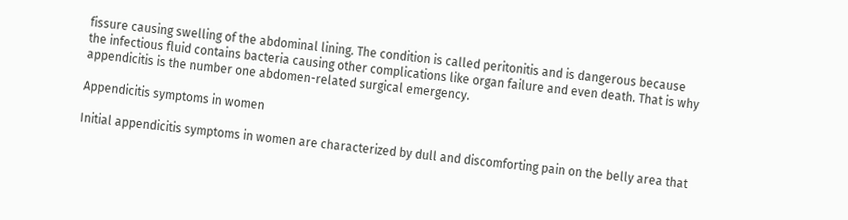fissure causing swelling of the abdominal lining. The condition is called peritonitis and is dangerous because the infectious fluid contains bacteria causing other complications like organ failure and even death. That is why appendicitis is the number one abdomen-related surgical emergency.

Appendicitis symptoms in women

Initial appendicitis symptoms in women are characterized by dull and discomforting pain on the belly area that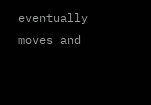eventually moves and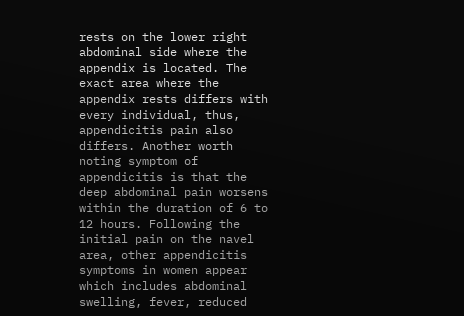rests on the lower right abdominal side where the appendix is located. The exact area where the appendix rests differs with every individual, thus, appendicitis pain also differs. Another worth noting symptom of appendicitis is that the deep abdominal pain worsens within the duration of 6 to 12 hours. Following the initial pain on the navel area, other appendicitis symptoms in women appear which includes abdominal swelling, fever, reduced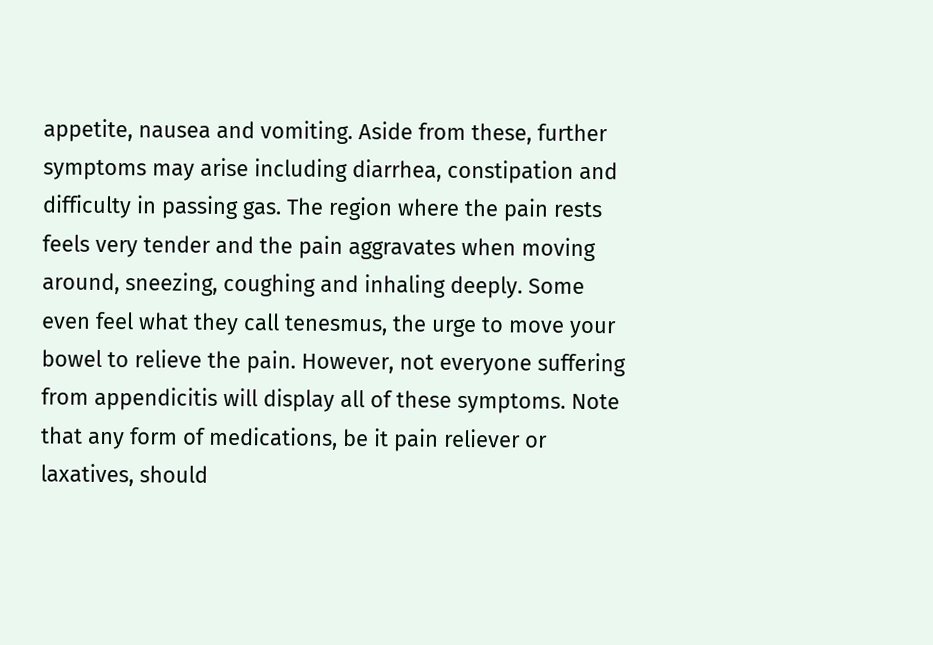appetite, nausea and vomiting. Aside from these, further symptoms may arise including diarrhea, constipation and difficulty in passing gas. The region where the pain rests feels very tender and the pain aggravates when moving around, sneezing, coughing and inhaling deeply. Some even feel what they call tenesmus, the urge to move your bowel to relieve the pain. However, not everyone suffering from appendicitis will display all of these symptoms. Note that any form of medications, be it pain reliever or laxatives, should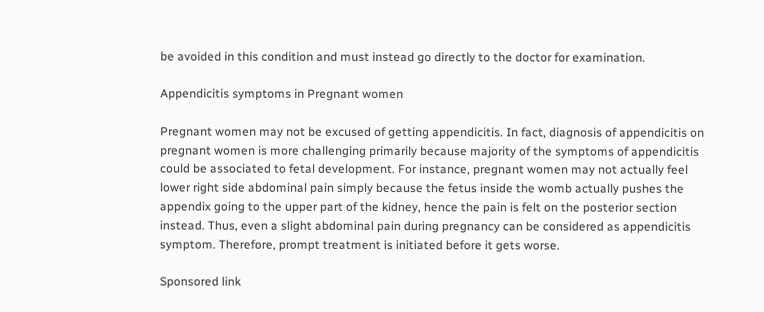be avoided in this condition and must instead go directly to the doctor for examination.

Appendicitis symptoms in Pregnant women

Pregnant women may not be excused of getting appendicitis. In fact, diagnosis of appendicitis on pregnant women is more challenging primarily because majority of the symptoms of appendicitis could be associated to fetal development. For instance, pregnant women may not actually feel lower right side abdominal pain simply because the fetus inside the womb actually pushes the appendix going to the upper part of the kidney, hence the pain is felt on the posterior section instead. Thus, even a slight abdominal pain during pregnancy can be considered as appendicitis symptom. Therefore, prompt treatment is initiated before it gets worse.

Sponsored link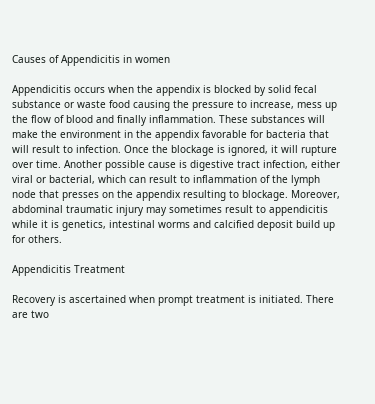Causes of Appendicitis in women

Appendicitis occurs when the appendix is blocked by solid fecal substance or waste food causing the pressure to increase, mess up the flow of blood and finally inflammation. These substances will make the environment in the appendix favorable for bacteria that will result to infection. Once the blockage is ignored, it will rupture over time. Another possible cause is digestive tract infection, either viral or bacterial, which can result to inflammation of the lymph node that presses on the appendix resulting to blockage. Moreover, abdominal traumatic injury may sometimes result to appendicitis while it is genetics, intestinal worms and calcified deposit build up for others.

Appendicitis Treatment

Recovery is ascertained when prompt treatment is initiated. There are two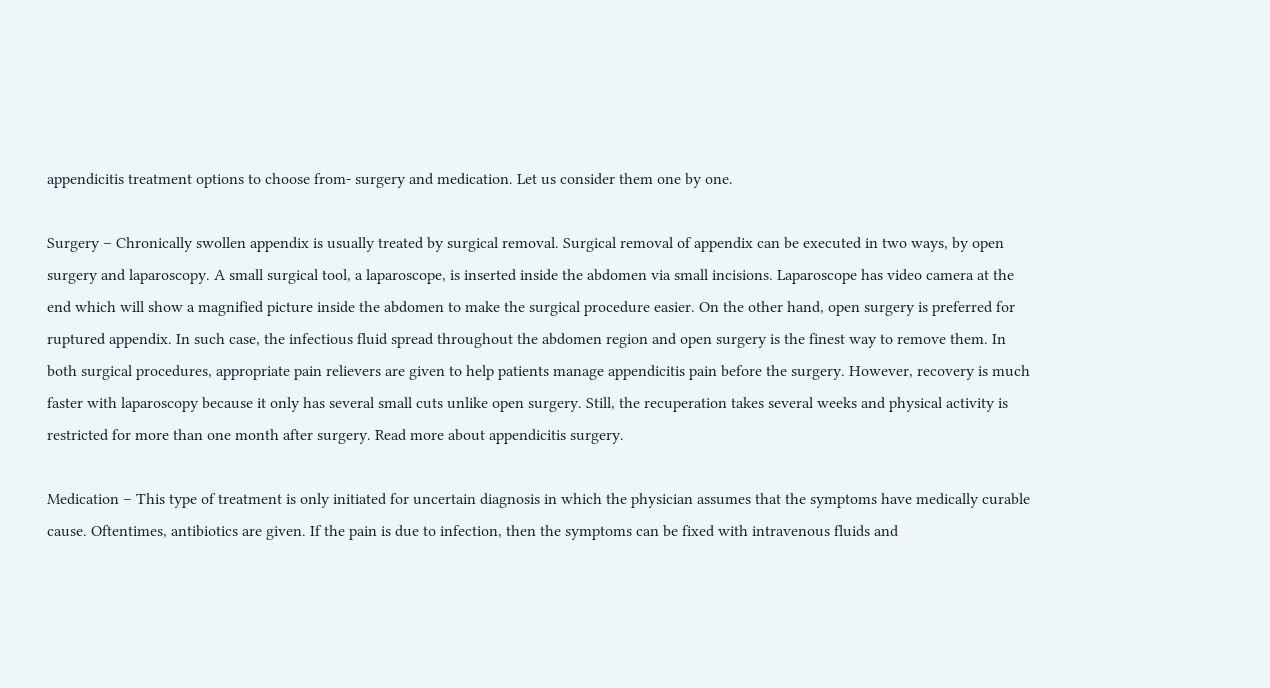appendicitis treatment options to choose from- surgery and medication. Let us consider them one by one.

Surgery – Chronically swollen appendix is usually treated by surgical removal. Surgical removal of appendix can be executed in two ways, by open surgery and laparoscopy. A small surgical tool, a laparoscope, is inserted inside the abdomen via small incisions. Laparoscope has video camera at the end which will show a magnified picture inside the abdomen to make the surgical procedure easier. On the other hand, open surgery is preferred for ruptured appendix. In such case, the infectious fluid spread throughout the abdomen region and open surgery is the finest way to remove them. In both surgical procedures, appropriate pain relievers are given to help patients manage appendicitis pain before the surgery. However, recovery is much faster with laparoscopy because it only has several small cuts unlike open surgery. Still, the recuperation takes several weeks and physical activity is restricted for more than one month after surgery. Read more about appendicitis surgery.

Medication – This type of treatment is only initiated for uncertain diagnosis in which the physician assumes that the symptoms have medically curable cause. Oftentimes, antibiotics are given. If the pain is due to infection, then the symptoms can be fixed with intravenous fluids and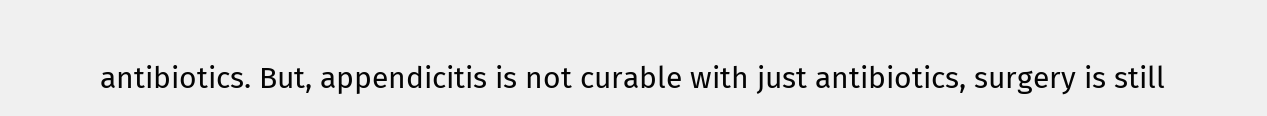antibiotics. But, appendicitis is not curable with just antibiotics, surgery is still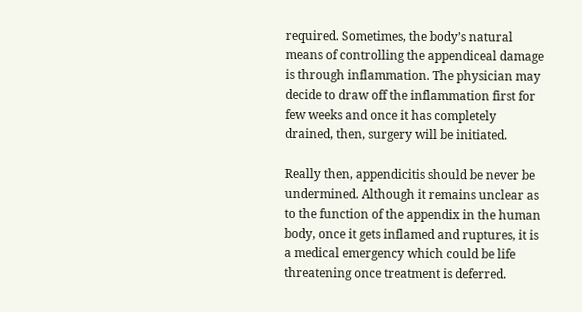required. Sometimes, the body’s natural means of controlling the appendiceal damage is through inflammation. The physician may decide to draw off the inflammation first for few weeks and once it has completely drained, then, surgery will be initiated.

Really then, appendicitis should be never be undermined. Although it remains unclear as to the function of the appendix in the human body, once it gets inflamed and ruptures, it is a medical emergency which could be life threatening once treatment is deferred.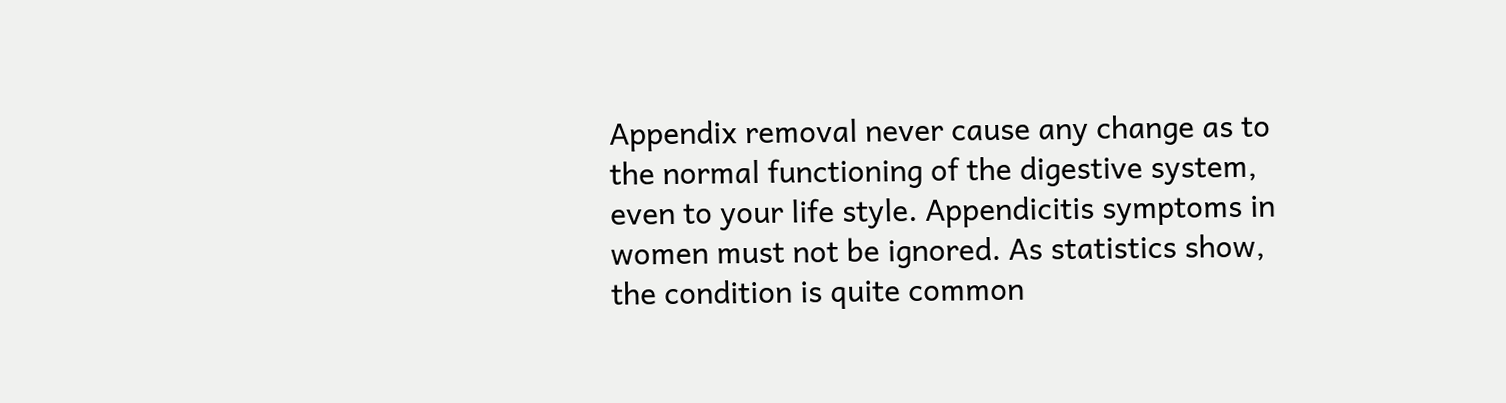Appendix removal never cause any change as to the normal functioning of the digestive system, even to your life style. Appendicitis symptoms in women must not be ignored. As statistics show, the condition is quite common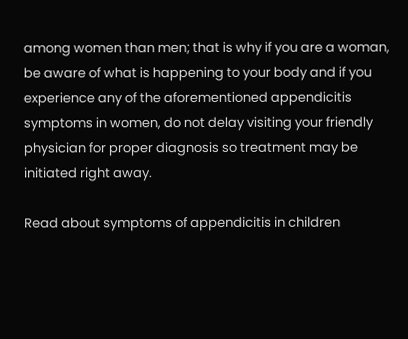among women than men; that is why if you are a woman, be aware of what is happening to your body and if you experience any of the aforementioned appendicitis symptoms in women, do not delay visiting your friendly physician for proper diagnosis so treatment may be initiated right away.

Read about symptoms of appendicitis in children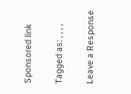Sponsored link

Tagged as: , , , ,

Leave a Response